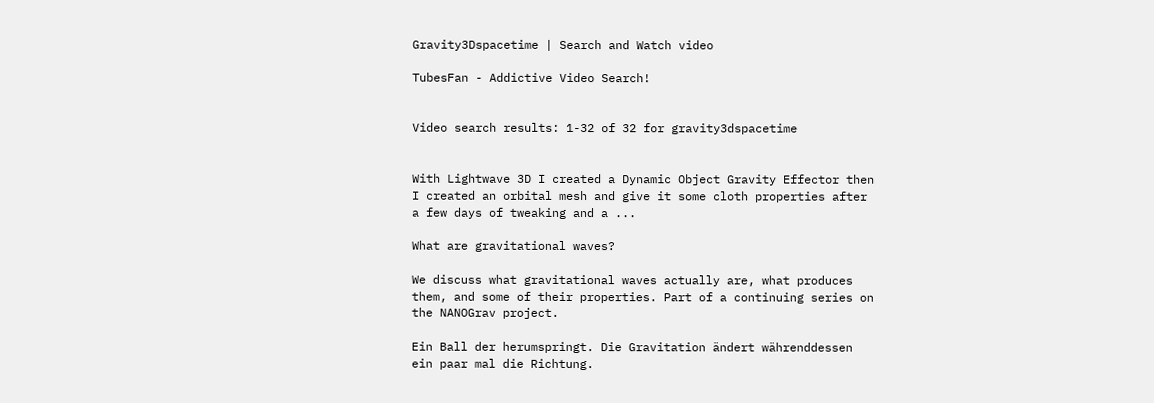Gravity3Dspacetime | Search and Watch video

TubesFan - Addictive Video Search!


Video search results: 1-32 of 32 for gravity3dspacetime


With Lightwave 3D I created a Dynamic Object Gravity Effector then I created an orbital mesh and give it some cloth properties after a few days of tweaking and a ...

What are gravitational waves?

We discuss what gravitational waves actually are, what produces them, and some of their properties. Part of a continuing series on the NANOGrav project.

Ein Ball der herumspringt. Die Gravitation ändert währenddessen ein paar mal die Richtung.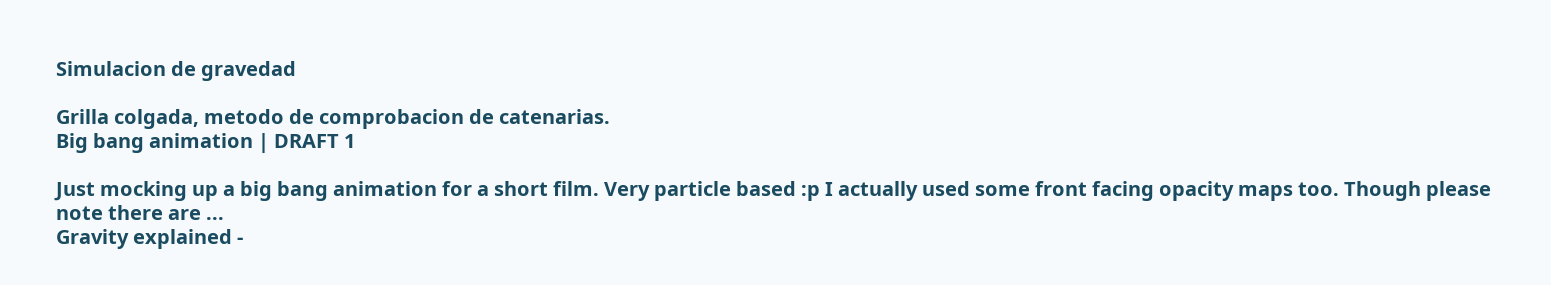Simulacion de gravedad

Grilla colgada, metodo de comprobacion de catenarias.
Big bang animation | DRAFT 1

Just mocking up a big bang animation for a short film. Very particle based :p I actually used some front facing opacity maps too. Though please note there are ...
Gravity explained -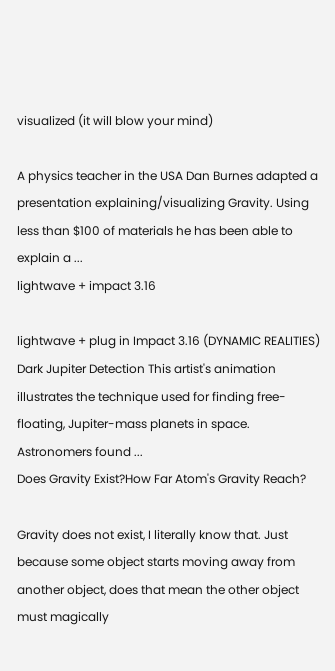visualized (it will blow your mind)

A physics teacher in the USA Dan Burnes adapted a presentation explaining/visualizing Gravity. Using less than $100 of materials he has been able to explain a ...
lightwave + impact 3.16

lightwave + plug in Impact 3.16 (DYNAMIC REALITIES)
Dark Jupiter Detection This artist's animation illustrates the technique used for finding free-floating, Jupiter-mass planets in space. Astronomers found ...
Does Gravity Exist?How Far Atom's Gravity Reach?

Gravity does not exist, I literally know that. Just because some object starts moving away from another object, does that mean the other object must magically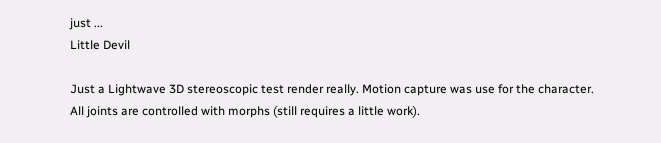just ...
Little Devil

Just a Lightwave 3D stereoscopic test render really. Motion capture was use for the character. All joints are controlled with morphs (still requires a little work).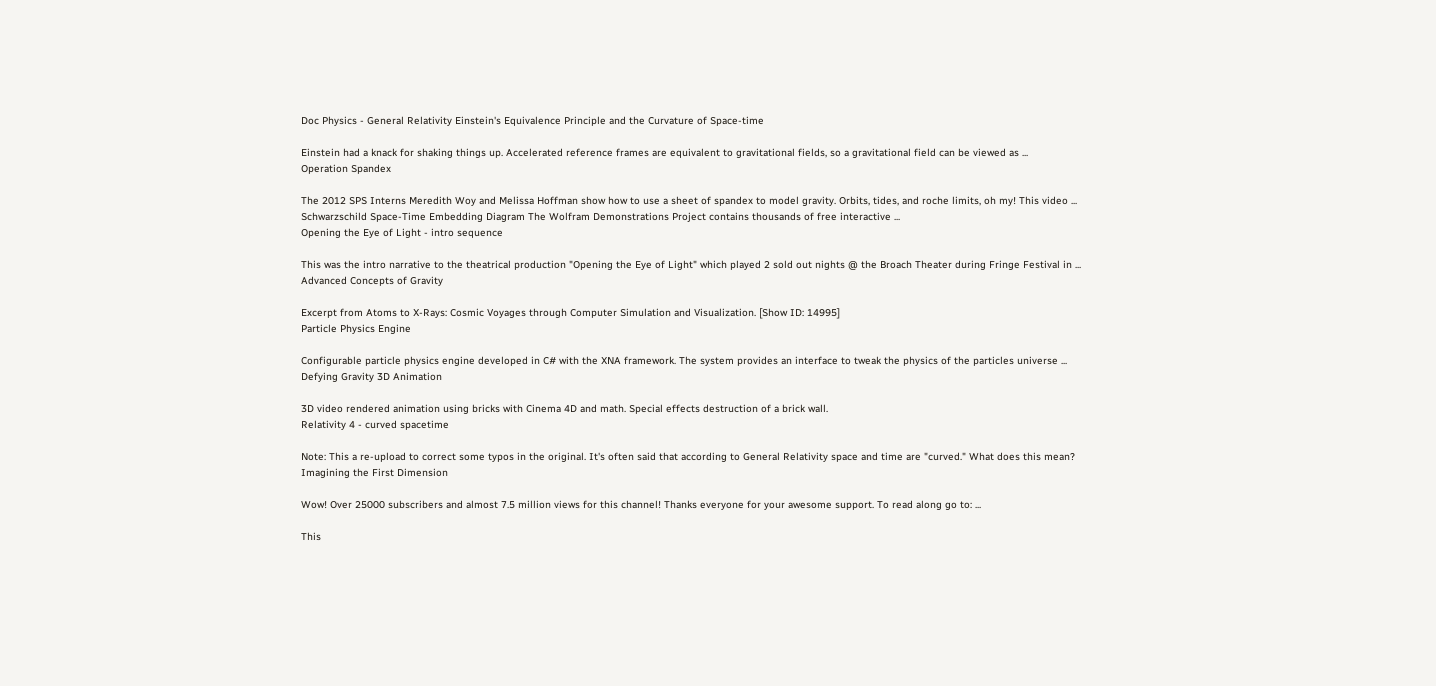Doc Physics - General Relativity Einstein's Equivalence Principle and the Curvature of Space-time

Einstein had a knack for shaking things up. Accelerated reference frames are equivalent to gravitational fields, so a gravitational field can be viewed as ...
Operation Spandex

The 2012 SPS Interns Meredith Woy and Melissa Hoffman show how to use a sheet of spandex to model gravity. Orbits, tides, and roche limits, oh my! This video ...
Schwarzschild Space-Time Embedding Diagram The Wolfram Demonstrations Project contains thousands of free interactive ...
Opening the Eye of Light - intro sequence

This was the intro narrative to the theatrical production "Opening the Eye of Light" which played 2 sold out nights @ the Broach Theater during Fringe Festival in ...
Advanced Concepts of Gravity

Excerpt from Atoms to X-Rays: Cosmic Voyages through Computer Simulation and Visualization. [Show ID: 14995]
Particle Physics Engine

Configurable particle physics engine developed in C# with the XNA framework. The system provides an interface to tweak the physics of the particles universe ...
Defying Gravity 3D Animation

3D video rendered animation using bricks with Cinema 4D and math. Special effects destruction of a brick wall.
Relativity 4 - curved spacetime

Note: This a re-upload to correct some typos in the original. It's often said that according to General Relativity space and time are "curved." What does this mean?
Imagining the First Dimension

Wow! Over 25000 subscribers and almost 7.5 million views for this channel! Thanks everyone for your awesome support. To read along go to: ...

This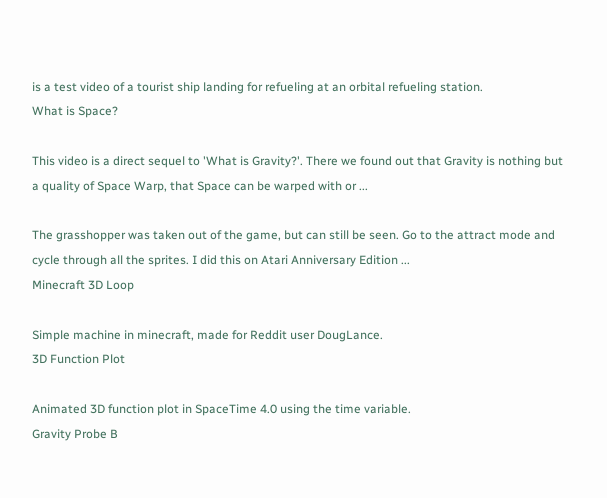is a test video of a tourist ship landing for refueling at an orbital refueling station.
What is Space?

This video is a direct sequel to 'What is Gravity?'. There we found out that Gravity is nothing but a quality of Space Warp, that Space can be warped with or ...

The grasshopper was taken out of the game, but can still be seen. Go to the attract mode and cycle through all the sprites. I did this on Atari Anniversary Edition ...
Minecraft 3D Loop

Simple machine in minecraft, made for Reddit user DougLance.
3D Function Plot

Animated 3D function plot in SpaceTime 4.0 using the time variable.
Gravity Probe B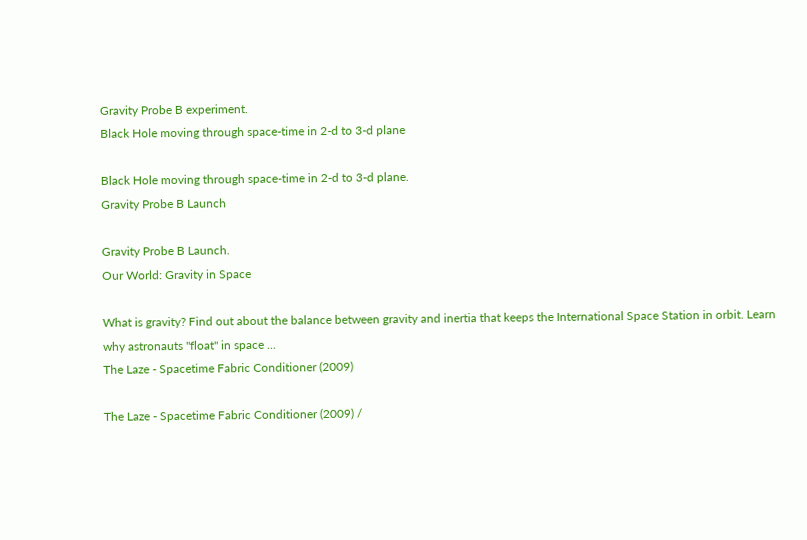Gravity Probe B experiment.
Black Hole moving through space-time in 2-d to 3-d plane

Black Hole moving through space-time in 2-d to 3-d plane.
Gravity Probe B Launch

Gravity Probe B Launch.
Our World: Gravity in Space

What is gravity? Find out about the balance between gravity and inertia that keeps the International Space Station in orbit. Learn why astronauts "float" in space ...
The Laze - Spacetime Fabric Conditioner (2009)

The Laze - Spacetime Fabric Conditioner (2009) /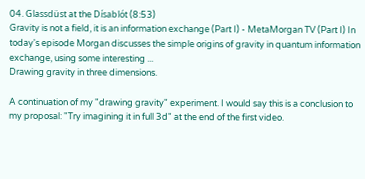04. Glassdüst at the Dísablót (8:53)
Gravity is not a field, it is an information exchange (Part I) - MetaMorgan TV (Part I) In today's episode Morgan discusses the simple origins of gravity in quantum information exchange, using some interesting ...
Drawing gravity in three dimensions.

A continuation of my "drawing gravity" experiment. I would say this is a conclusion to my proposal: "Try imagining it in full 3d" at the end of the first video.